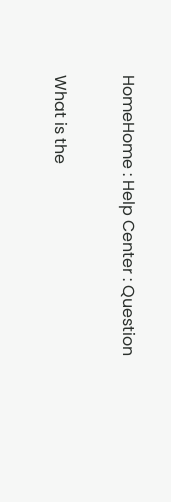HomeHome : Help Center : Question

What is the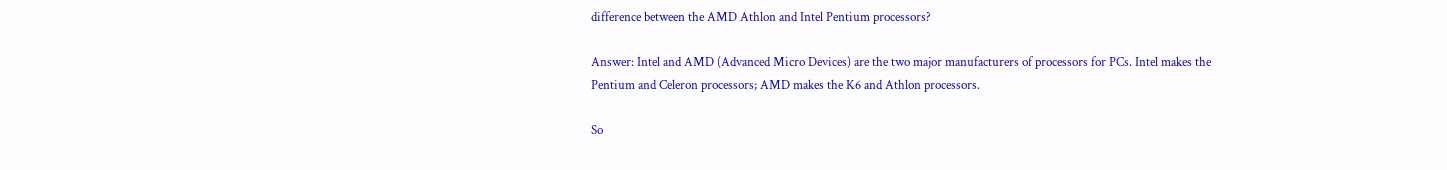difference between the AMD Athlon and Intel Pentium processors?

Answer: Intel and AMD (Advanced Micro Devices) are the two major manufacturers of processors for PCs. Intel makes the Pentium and Celeron processors; AMD makes the K6 and Athlon processors.

So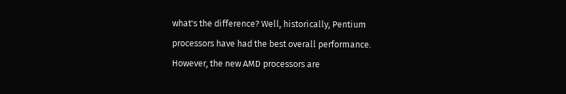what's the difference? Well, historically, Pentium processors have had the best overall performance. However, the new AMD processors are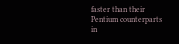faster than their Pentium counterparts in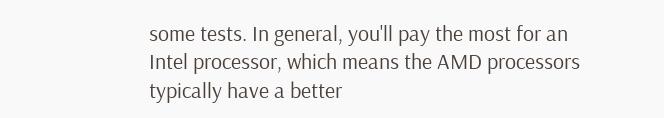some tests. In general, you'll pay the most for an Intel processor, which means the AMD processors typically have a better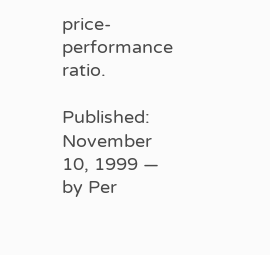price-performance ratio.

Published: November 10, 1999 — by Per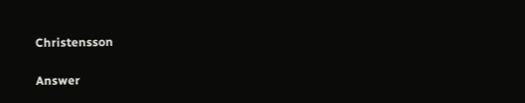Christensson

Answer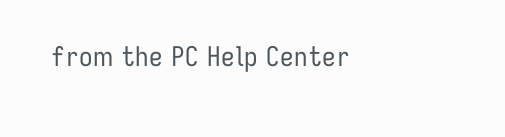from the PC Help Center